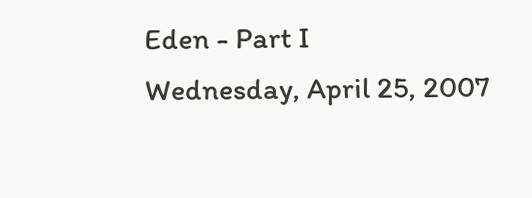Eden - Part I
Wednesday, April 25, 2007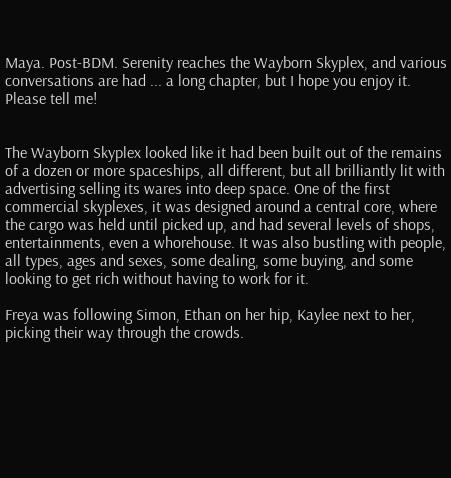Maya. Post-BDM. Serenity reaches the Wayborn Skyplex, and various conversations are had ... a long chapter, but I hope you enjoy it. Please tell me!


The Wayborn Skyplex looked like it had been built out of the remains of a dozen or more spaceships, all different, but all brilliantly lit with advertising selling its wares into deep space. One of the first commercial skyplexes, it was designed around a central core, where the cargo was held until picked up, and had several levels of shops, entertainments, even a whorehouse. It was also bustling with people, all types, ages and sexes, some dealing, some buying, and some looking to get rich without having to work for it.

Freya was following Simon, Ethan on her hip, Kaylee next to her, picking their way through the crowds.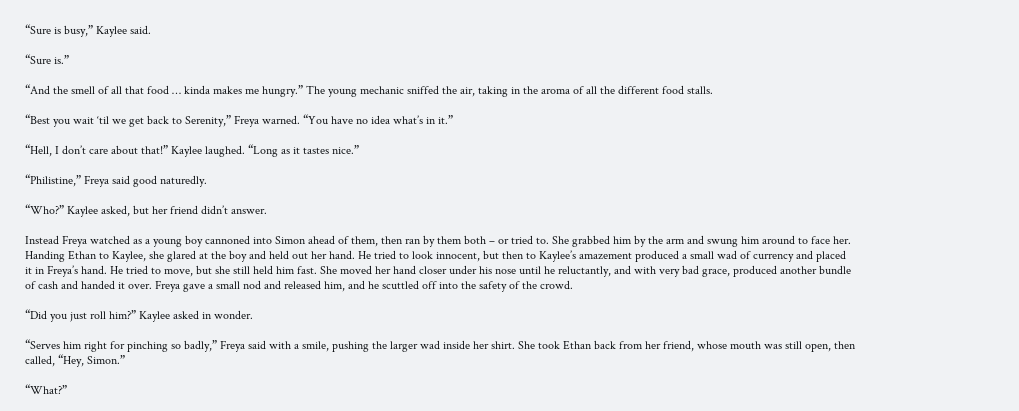“Sure is busy,” Kaylee said.

“Sure is.”

“And the smell of all that food … kinda makes me hungry.” The young mechanic sniffed the air, taking in the aroma of all the different food stalls.

“Best you wait ‘til we get back to Serenity,” Freya warned. “You have no idea what’s in it.”

“Hell, I don’t care about that!” Kaylee laughed. “Long as it tastes nice.”

“Philistine,” Freya said good naturedly.

“Who?” Kaylee asked, but her friend didn’t answer.

Instead Freya watched as a young boy cannoned into Simon ahead of them, then ran by them both – or tried to. She grabbed him by the arm and swung him around to face her. Handing Ethan to Kaylee, she glared at the boy and held out her hand. He tried to look innocent, but then to Kaylee’s amazement produced a small wad of currency and placed it in Freya’s hand. He tried to move, but she still held him fast. She moved her hand closer under his nose until he reluctantly, and with very bad grace, produced another bundle of cash and handed it over. Freya gave a small nod and released him, and he scuttled off into the safety of the crowd.

“Did you just roll him?” Kaylee asked in wonder.

“Serves him right for pinching so badly,” Freya said with a smile, pushing the larger wad inside her shirt. She took Ethan back from her friend, whose mouth was still open, then called, “Hey, Simon.”

“What?”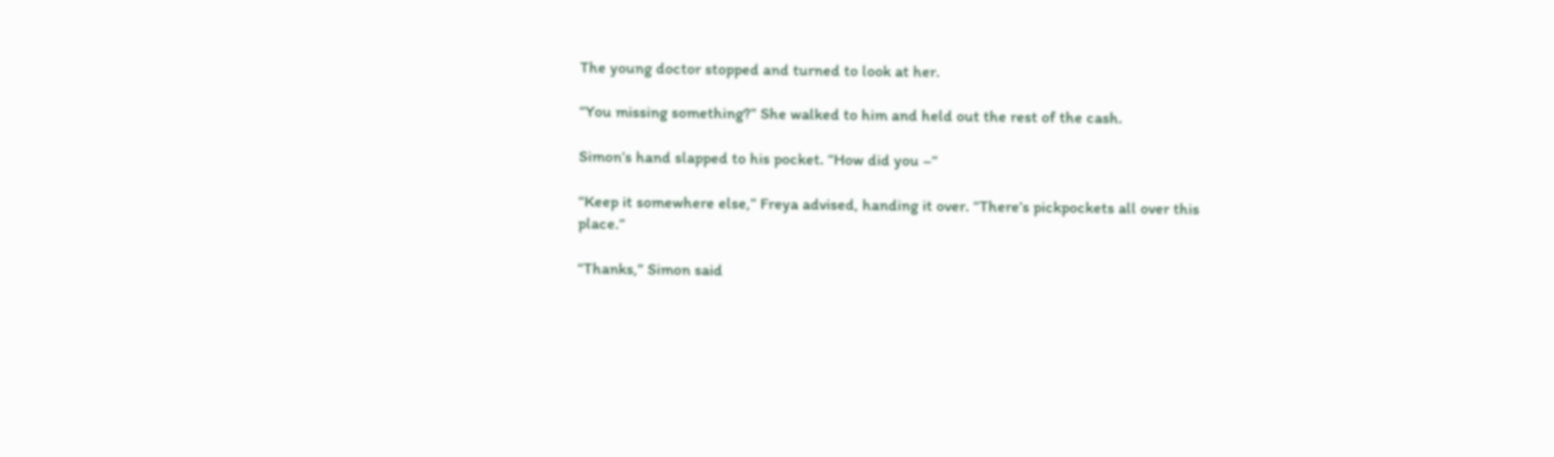The young doctor stopped and turned to look at her.

“You missing something?” She walked to him and held out the rest of the cash.

Simon’s hand slapped to his pocket. “How did you –“

“Keep it somewhere else,” Freya advised, handing it over. “There’s pickpockets all over this place.”

“Thanks,” Simon said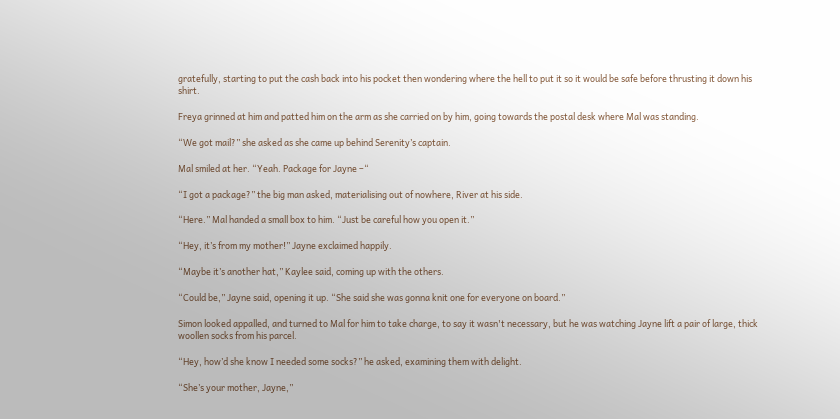gratefully, starting to put the cash back into his pocket then wondering where the hell to put it so it would be safe before thrusting it down his shirt.

Freya grinned at him and patted him on the arm as she carried on by him, going towards the postal desk where Mal was standing.

“We got mail?” she asked as she came up behind Serenity’s captain.

Mal smiled at her. “Yeah. Package for Jayne –“

“I got a package?” the big man asked, materialising out of nowhere, River at his side.

“Here.” Mal handed a small box to him. “Just be careful how you open it.”

“Hey, it’s from my mother!” Jayne exclaimed happily.

“Maybe it’s another hat,” Kaylee said, coming up with the others.

“Could be,” Jayne said, opening it up. “She said she was gonna knit one for everyone on board.”

Simon looked appalled, and turned to Mal for him to take charge, to say it wasn't necessary, but he was watching Jayne lift a pair of large, thick woollen socks from his parcel.

“Hey, how’d she know I needed some socks?” he asked, examining them with delight.

“She’s your mother, Jayne,”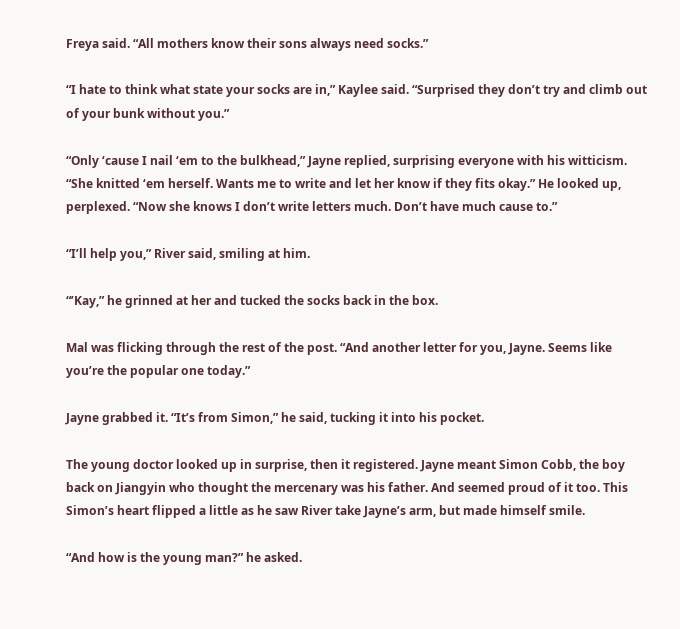Freya said. “All mothers know their sons always need socks.”

“I hate to think what state your socks are in,” Kaylee said. “Surprised they don’t try and climb out of your bunk without you.”

“Only ‘cause I nail ‘em to the bulkhead,” Jayne replied, surprising everyone with his witticism. “She knitted ‘em herself. Wants me to write and let her know if they fits okay.” He looked up, perplexed. “Now she knows I don’t write letters much. Don’t have much cause to.”

“I’ll help you,” River said, smiling at him.

“’Kay,” he grinned at her and tucked the socks back in the box.

Mal was flicking through the rest of the post. “And another letter for you, Jayne. Seems like you’re the popular one today.”

Jayne grabbed it. “It’s from Simon,” he said, tucking it into his pocket.

The young doctor looked up in surprise, then it registered. Jayne meant Simon Cobb, the boy back on Jiangyin who thought the mercenary was his father. And seemed proud of it too. This Simon’s heart flipped a little as he saw River take Jayne’s arm, but made himself smile.

“And how is the young man?” he asked.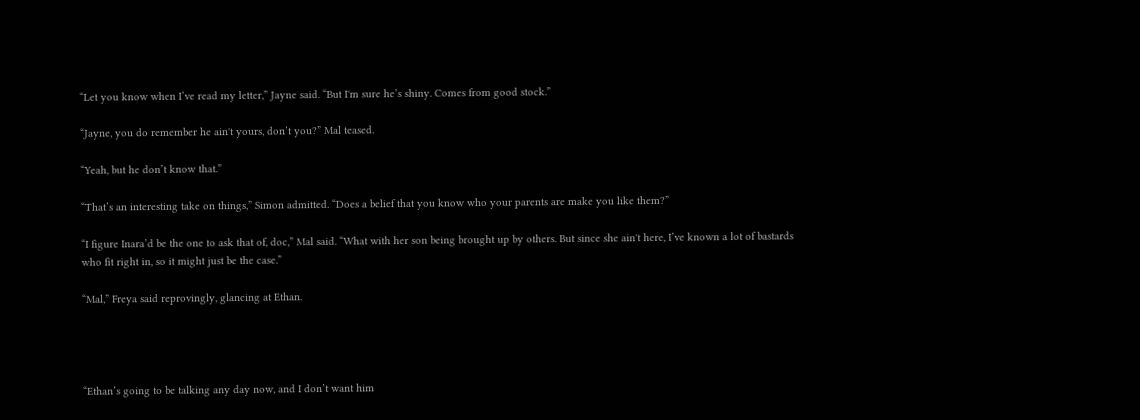“Let you know when I’ve read my letter,” Jayne said. “But I'm sure he’s shiny. Comes from good stock.”

“Jayne, you do remember he ain't yours, don’t you?” Mal teased.

“Yeah, but he don’t know that.”

“That’s an interesting take on things,” Simon admitted. “Does a belief that you know who your parents are make you like them?”

“I figure Inara’d be the one to ask that of, doc,” Mal said. “What with her son being brought up by others. But since she ain't here, I’ve known a lot of bastards who fit right in, so it might just be the case.”

“Mal,” Freya said reprovingly, glancing at Ethan.




“Ethan’s going to be talking any day now, and I don’t want him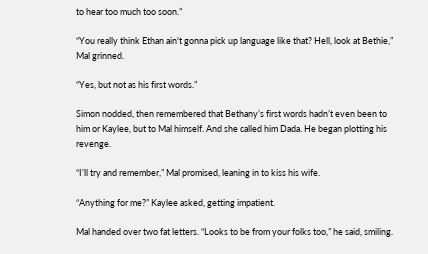to hear too much too soon.”

“You really think Ethan ain't gonna pick up language like that? Hell, look at Bethie,” Mal grinned.

“Yes, but not as his first words.”

Simon nodded, then remembered that Bethany’s first words hadn’t even been to him or Kaylee, but to Mal himself. And she called him Dada. He began plotting his revenge.

“I’ll try and remember,” Mal promised, leaning in to kiss his wife.

“Anything for me?” Kaylee asked, getting impatient.

Mal handed over two fat letters. “Looks to be from your folks too,” he said, smiling.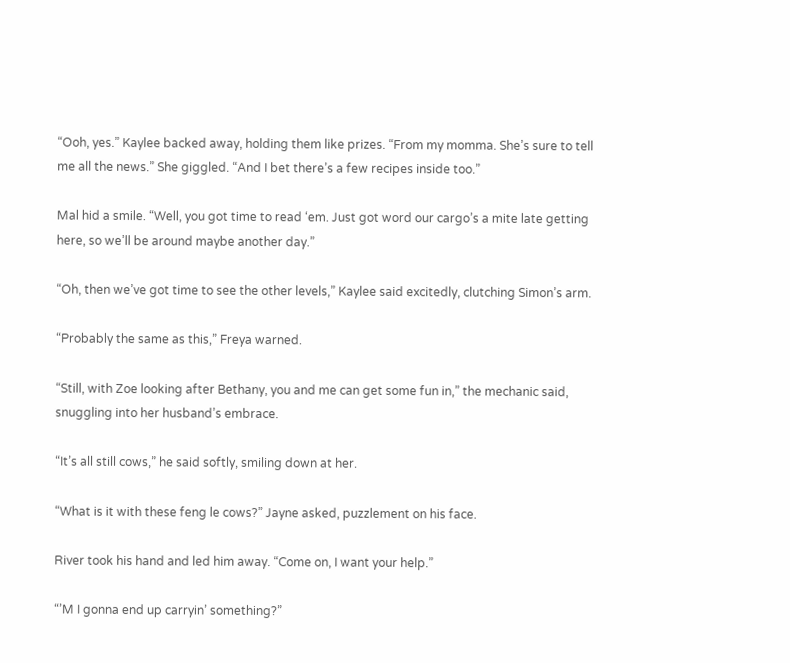“Ooh, yes.” Kaylee backed away, holding them like prizes. “From my momma. She’s sure to tell me all the news.” She giggled. “And I bet there’s a few recipes inside too.”

Mal hid a smile. “Well, you got time to read ‘em. Just got word our cargo’s a mite late getting here, so we’ll be around maybe another day.”

“Oh, then we’ve got time to see the other levels,” Kaylee said excitedly, clutching Simon’s arm.

“Probably the same as this,” Freya warned.

“Still, with Zoe looking after Bethany, you and me can get some fun in,” the mechanic said, snuggling into her husband’s embrace.

“It’s all still cows,” he said softly, smiling down at her.

“What is it with these feng le cows?” Jayne asked, puzzlement on his face.

River took his hand and led him away. “Come on, I want your help.”

“’M I gonna end up carryin’ something?”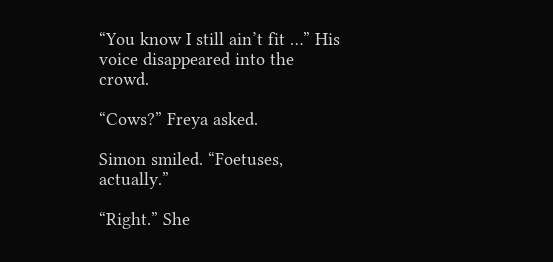“You know I still ain’t fit …” His voice disappeared into the crowd.

“Cows?” Freya asked.

Simon smiled. “Foetuses, actually.”

“Right.” She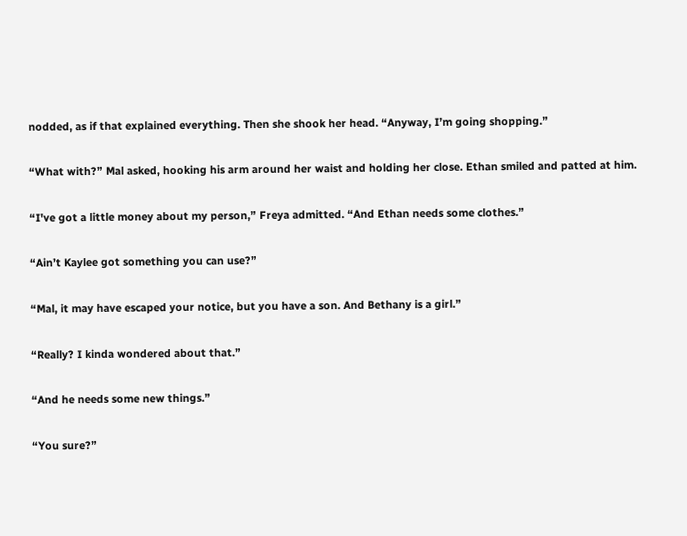nodded, as if that explained everything. Then she shook her head. “Anyway, I’m going shopping.”

“What with?” Mal asked, hooking his arm around her waist and holding her close. Ethan smiled and patted at him.

“I've got a little money about my person,” Freya admitted. “And Ethan needs some clothes.”

“Ain’t Kaylee got something you can use?”

“Mal, it may have escaped your notice, but you have a son. And Bethany is a girl.”

“Really? I kinda wondered about that.”

“And he needs some new things.”

“You sure?”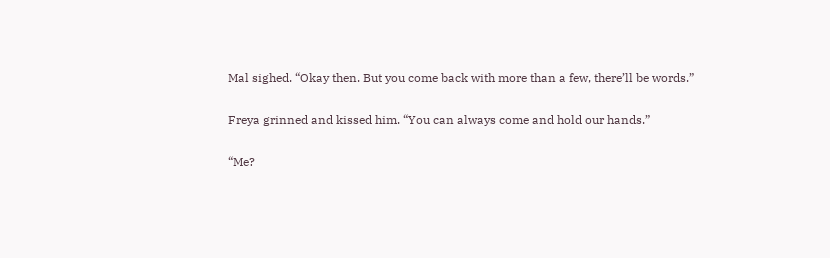Mal sighed. “Okay then. But you come back with more than a few, there’ll be words.”

Freya grinned and kissed him. “You can always come and hold our hands.”

“Me?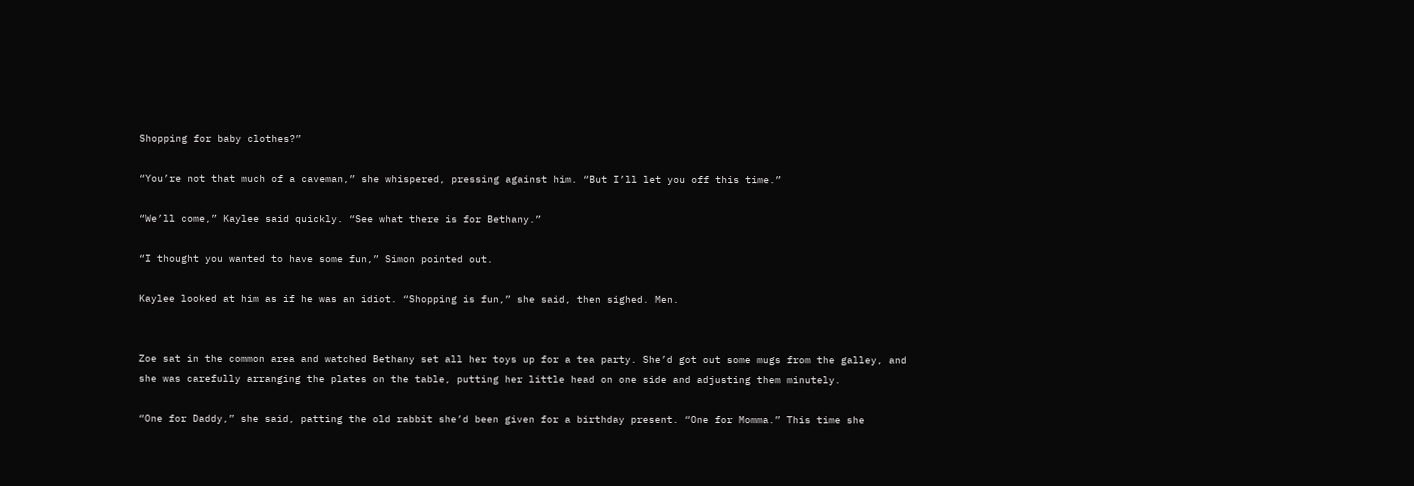Shopping for baby clothes?”

“You’re not that much of a caveman,” she whispered, pressing against him. “But I’ll let you off this time.”

“We’ll come,” Kaylee said quickly. “See what there is for Bethany.”

“I thought you wanted to have some fun,” Simon pointed out.

Kaylee looked at him as if he was an idiot. “Shopping is fun,” she said, then sighed. Men.


Zoe sat in the common area and watched Bethany set all her toys up for a tea party. She’d got out some mugs from the galley, and she was carefully arranging the plates on the table, putting her little head on one side and adjusting them minutely.

“One for Daddy,” she said, patting the old rabbit she’d been given for a birthday present. “One for Momma.” This time she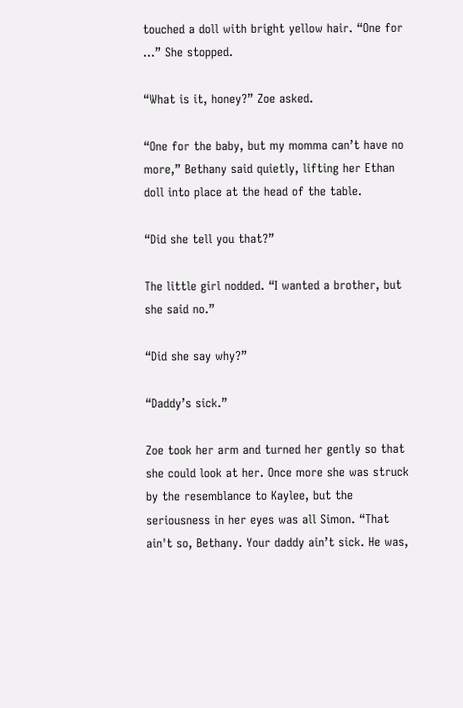touched a doll with bright yellow hair. “One for …” She stopped.

“What is it, honey?” Zoe asked.

“One for the baby, but my momma can’t have no more,” Bethany said quietly, lifting her Ethan doll into place at the head of the table.

“Did she tell you that?”

The little girl nodded. “I wanted a brother, but she said no.”

“Did she say why?”

“Daddy’s sick.”

Zoe took her arm and turned her gently so that she could look at her. Once more she was struck by the resemblance to Kaylee, but the seriousness in her eyes was all Simon. “That ain't so, Bethany. Your daddy ain’t sick. He was,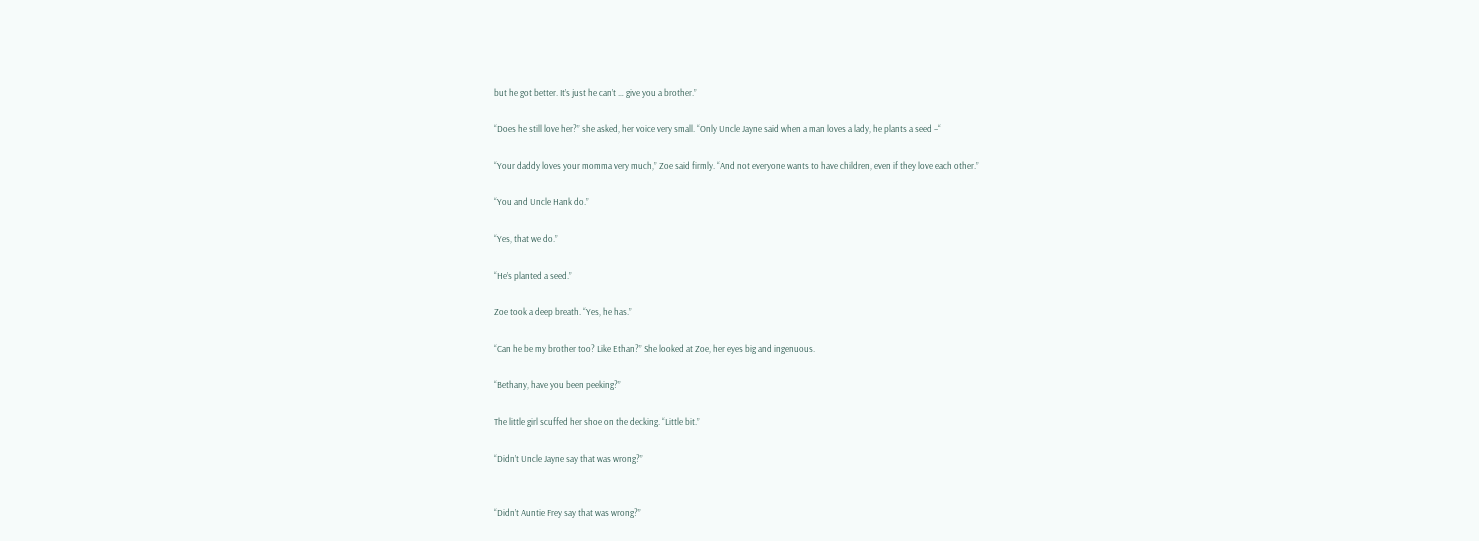but he got better. It’s just he can’t … give you a brother.”

“Does he still love her?” she asked, her voice very small. “Only Uncle Jayne said when a man loves a lady, he plants a seed –“

“Your daddy loves your momma very much,” Zoe said firmly. “And not everyone wants to have children, even if they love each other.”

“You and Uncle Hank do.”

“Yes, that we do.”

“He’s planted a seed.”

Zoe took a deep breath. “Yes, he has.”

“Can he be my brother too? Like Ethan?” She looked at Zoe, her eyes big and ingenuous.

“Bethany, have you been peeking?”

The little girl scuffed her shoe on the decking. “Little bit.”

“Didn’t Uncle Jayne say that was wrong?”


“Didn’t Auntie Frey say that was wrong?”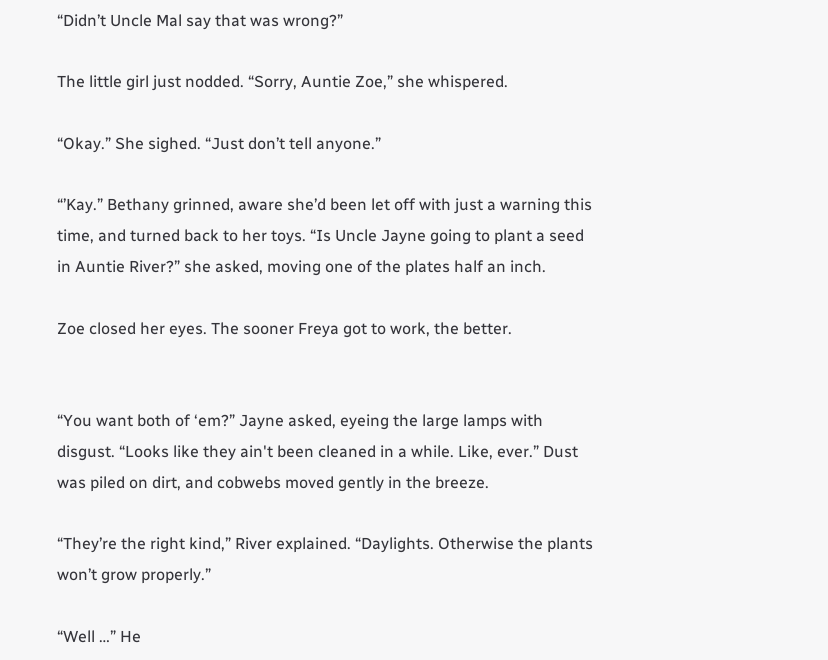“Didn’t Uncle Mal say that was wrong?”

The little girl just nodded. “Sorry, Auntie Zoe,” she whispered.

“Okay.” She sighed. “Just don’t tell anyone.”

“’Kay.” Bethany grinned, aware she’d been let off with just a warning this time, and turned back to her toys. “Is Uncle Jayne going to plant a seed in Auntie River?” she asked, moving one of the plates half an inch.

Zoe closed her eyes. The sooner Freya got to work, the better.


“You want both of ‘em?” Jayne asked, eyeing the large lamps with disgust. “Looks like they ain't been cleaned in a while. Like, ever.” Dust was piled on dirt, and cobwebs moved gently in the breeze.

“They’re the right kind,” River explained. “Daylights. Otherwise the plants won’t grow properly.”

“Well …” He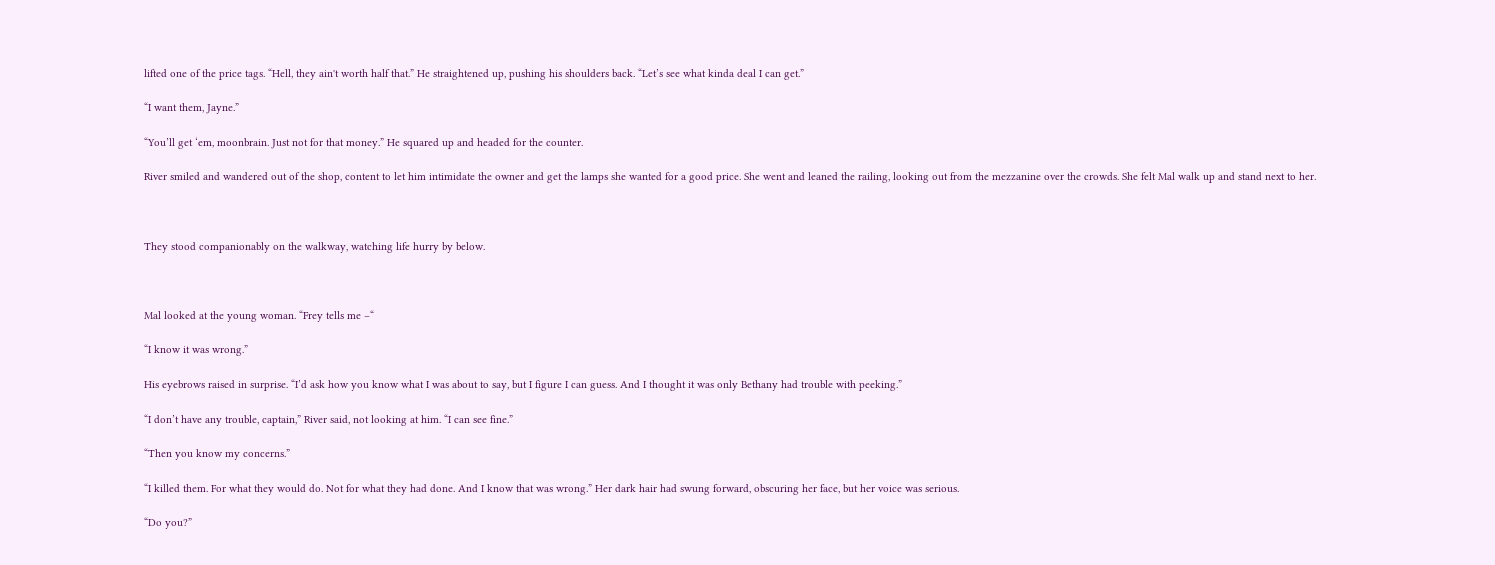lifted one of the price tags. “Hell, they ain't worth half that.” He straightened up, pushing his shoulders back. “Let’s see what kinda deal I can get.”

“I want them, Jayne.”

“You’ll get ‘em, moonbrain. Just not for that money.” He squared up and headed for the counter.

River smiled and wandered out of the shop, content to let him intimidate the owner and get the lamps she wanted for a good price. She went and leaned the railing, looking out from the mezzanine over the crowds. She felt Mal walk up and stand next to her.



They stood companionably on the walkway, watching life hurry by below.



Mal looked at the young woman. “Frey tells me –“

“I know it was wrong.”

His eyebrows raised in surprise. “I’d ask how you know what I was about to say, but I figure I can guess. And I thought it was only Bethany had trouble with peeking.”

“I don’t have any trouble, captain,” River said, not looking at him. “I can see fine.”

“Then you know my concerns.”

“I killed them. For what they would do. Not for what they had done. And I know that was wrong.” Her dark hair had swung forward, obscuring her face, but her voice was serious.

“Do you?”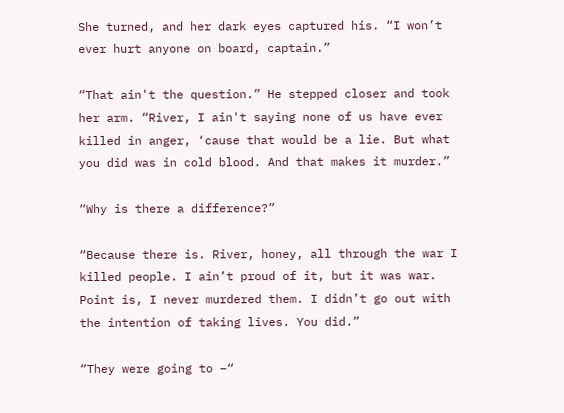She turned, and her dark eyes captured his. “I won’t ever hurt anyone on board, captain.”

“That ain't the question.” He stepped closer and took her arm. “River, I ain't saying none of us have ever killed in anger, ‘cause that would be a lie. But what you did was in cold blood. And that makes it murder.”

“Why is there a difference?”

“Because there is. River, honey, all through the war I killed people. I ain’t proud of it, but it was war. Point is, I never murdered them. I didn’t go out with the intention of taking lives. You did.”

“They were going to –“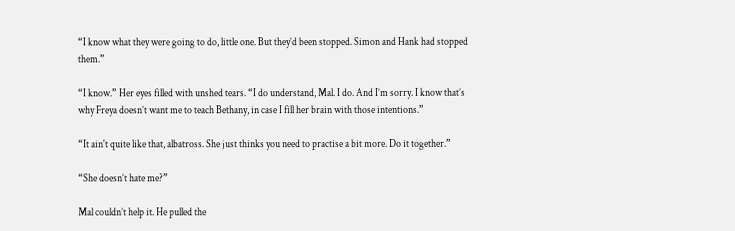“I know what they were going to do, little one. But they’d been stopped. Simon and Hank had stopped them.”

“I know.” Her eyes filled with unshed tears. “I do understand, Mal. I do. And I’m sorry. I know that’s why Freya doesn’t want me to teach Bethany, in case I fill her brain with those intentions.”

“It ain't quite like that, albatross. She just thinks you need to practise a bit more. Do it together.”

“She doesn’t hate me?”

Mal couldn’t help it. He pulled the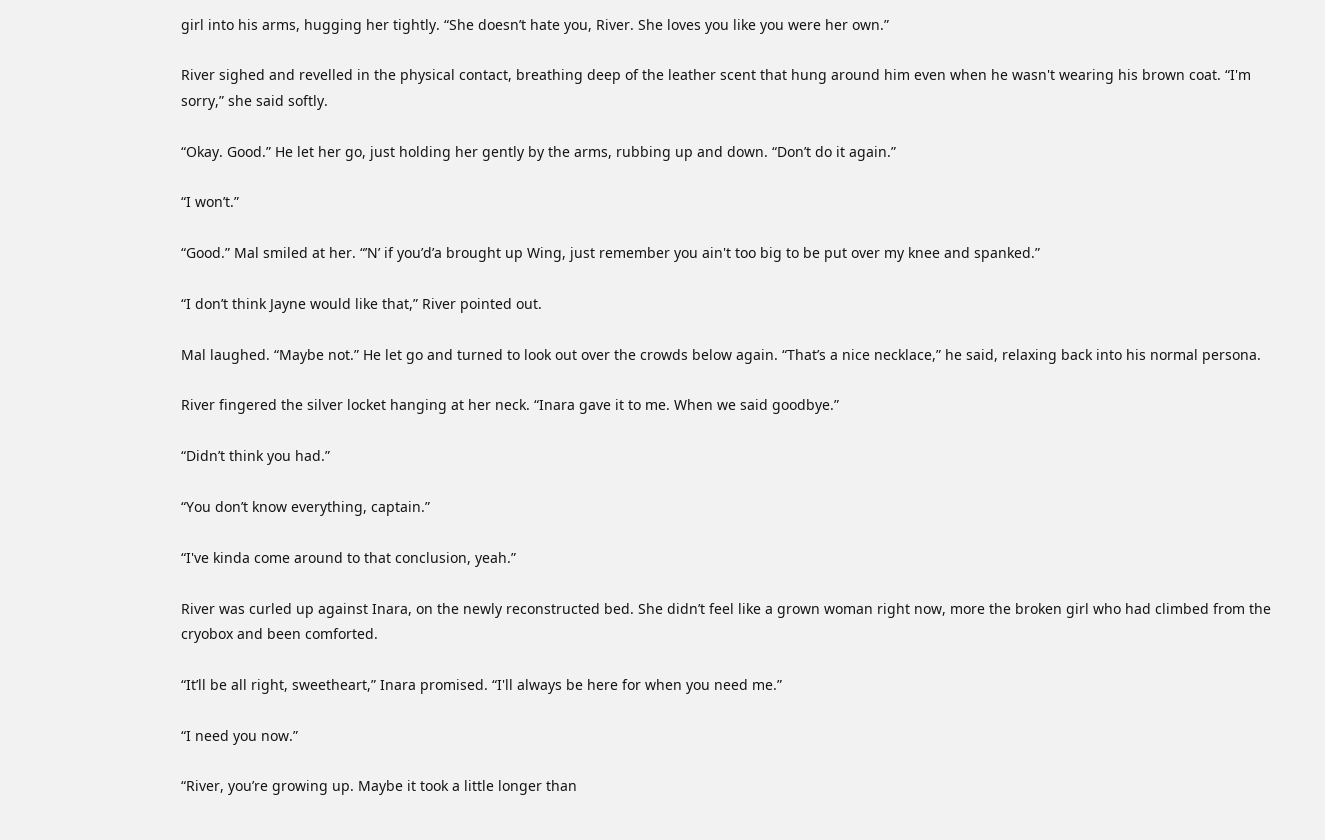girl into his arms, hugging her tightly. “She doesn’t hate you, River. She loves you like you were her own.”

River sighed and revelled in the physical contact, breathing deep of the leather scent that hung around him even when he wasn't wearing his brown coat. “I'm sorry,” she said softly.

“Okay. Good.” He let her go, just holding her gently by the arms, rubbing up and down. “Don’t do it again.”

“I won’t.”

“Good.” Mal smiled at her. “’N’ if you’d’a brought up Wing, just remember you ain't too big to be put over my knee and spanked.”

“I don’t think Jayne would like that,” River pointed out.

Mal laughed. “Maybe not.” He let go and turned to look out over the crowds below again. “That’s a nice necklace,” he said, relaxing back into his normal persona.

River fingered the silver locket hanging at her neck. “Inara gave it to me. When we said goodbye.”

“Didn’t think you had.”

“You don’t know everything, captain.”

“I've kinda come around to that conclusion, yeah.”

River was curled up against Inara, on the newly reconstructed bed. She didn’t feel like a grown woman right now, more the broken girl who had climbed from the cryobox and been comforted.

“It’ll be all right, sweetheart,” Inara promised. “I'll always be here for when you need me.”

“I need you now.”

“River, you’re growing up. Maybe it took a little longer than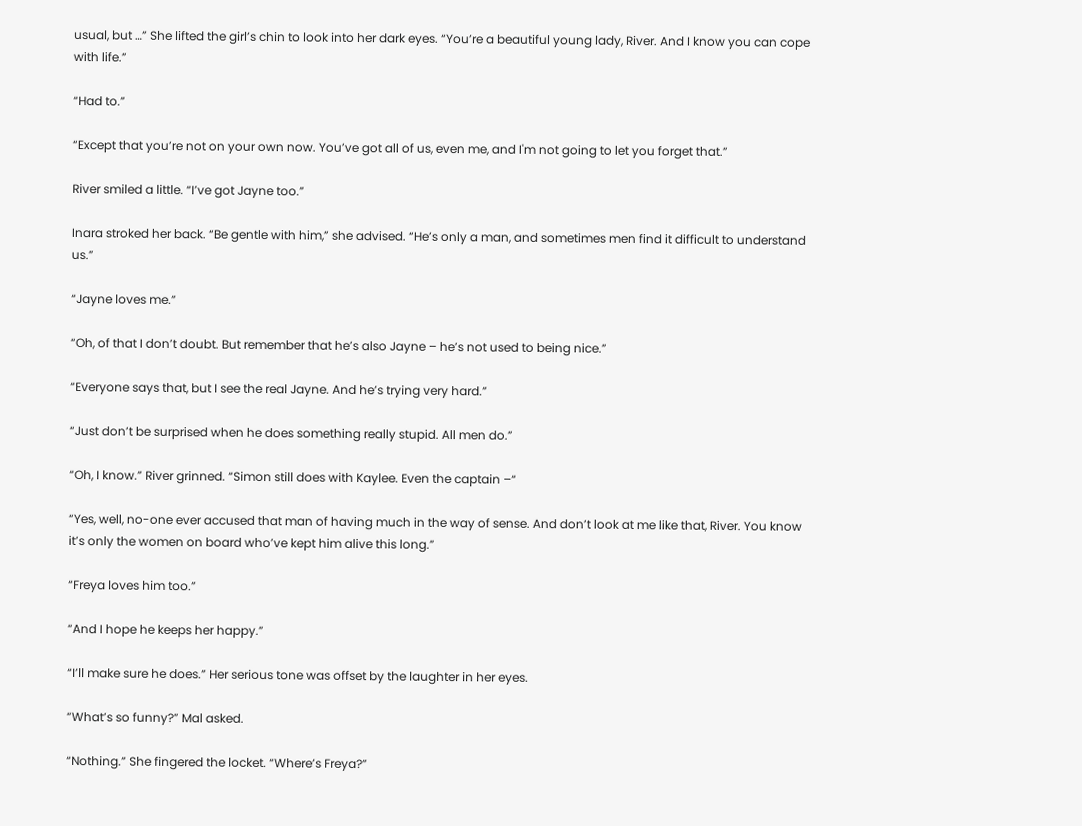usual, but …” She lifted the girl’s chin to look into her dark eyes. “You’re a beautiful young lady, River. And I know you can cope with life.”

“Had to.”

“Except that you’re not on your own now. You’ve got all of us, even me, and I'm not going to let you forget that.”

River smiled a little. “I’ve got Jayne too.”

Inara stroked her back. “Be gentle with him,” she advised. “He’s only a man, and sometimes men find it difficult to understand us.”

“Jayne loves me.”

“Oh, of that I don’t doubt. But remember that he’s also Jayne – he’s not used to being nice.”

“Everyone says that, but I see the real Jayne. And he’s trying very hard.”

“Just don’t be surprised when he does something really stupid. All men do.”

“Oh, I know.” River grinned. “Simon still does with Kaylee. Even the captain –“

“Yes, well, no-one ever accused that man of having much in the way of sense. And don’t look at me like that, River. You know it’s only the women on board who’ve kept him alive this long.”

“Freya loves him too.”

“And I hope he keeps her happy.”

“I’ll make sure he does.” Her serious tone was offset by the laughter in her eyes.

“What’s so funny?” Mal asked.

“Nothing.” She fingered the locket. “Where’s Freya?”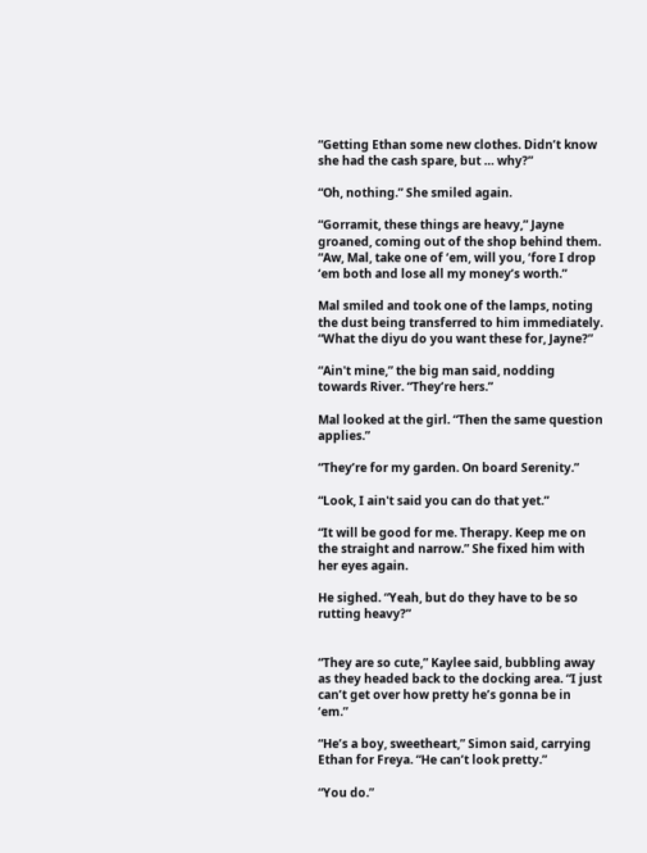“Getting Ethan some new clothes. Didn’t know she had the cash spare, but … why?”

“Oh, nothing.” She smiled again.

“Gorramit, these things are heavy,” Jayne groaned, coming out of the shop behind them. “Aw, Mal, take one of ‘em, will you, ‘fore I drop ‘em both and lose all my money’s worth.”

Mal smiled and took one of the lamps, noting the dust being transferred to him immediately. “What the diyu do you want these for, Jayne?”

“Ain't mine,” the big man said, nodding towards River. “They’re hers.”

Mal looked at the girl. “Then the same question applies.”

“They’re for my garden. On board Serenity.”

“Look, I ain't said you can do that yet.”

“It will be good for me. Therapy. Keep me on the straight and narrow.” She fixed him with her eyes again.

He sighed. “Yeah, but do they have to be so rutting heavy?”


“They are so cute,” Kaylee said, bubbling away as they headed back to the docking area. “I just can’t get over how pretty he’s gonna be in ‘em.”

“He’s a boy, sweetheart,” Simon said, carrying Ethan for Freya. “He can’t look pretty.”

“You do.”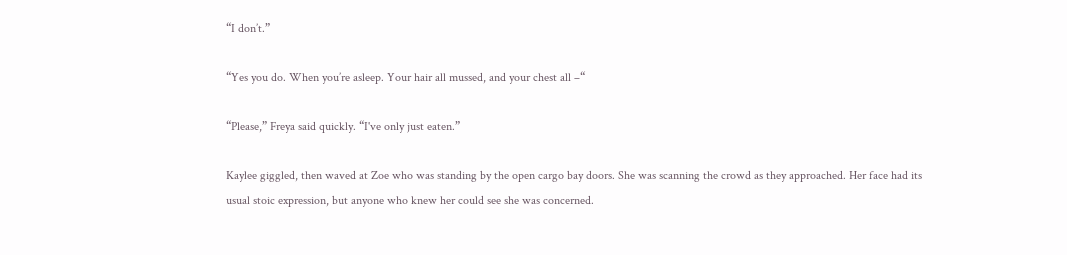“I don’t.”

“Yes you do. When you’re asleep. Your hair all mussed, and your chest all –“

“Please,” Freya said quickly. “I've only just eaten.”

Kaylee giggled, then waved at Zoe who was standing by the open cargo bay doors. She was scanning the crowd as they approached. Her face had its usual stoic expression, but anyone who knew her could see she was concerned.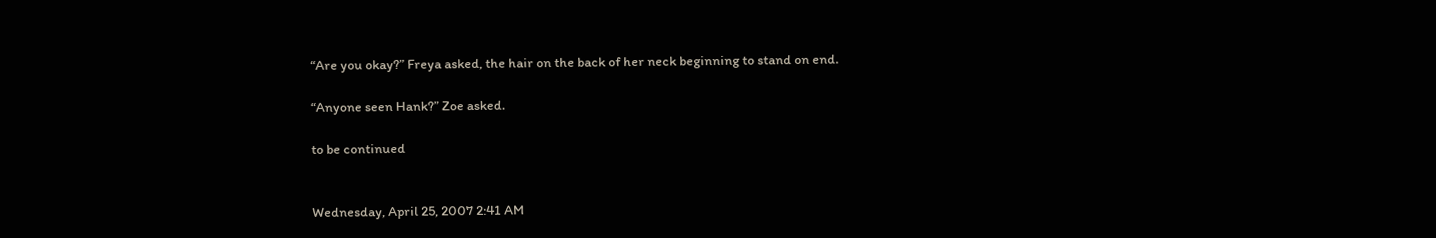“Are you okay?” Freya asked, the hair on the back of her neck beginning to stand on end.

“Anyone seen Hank?” Zoe asked.

to be continued


Wednesday, April 25, 2007 2:41 AM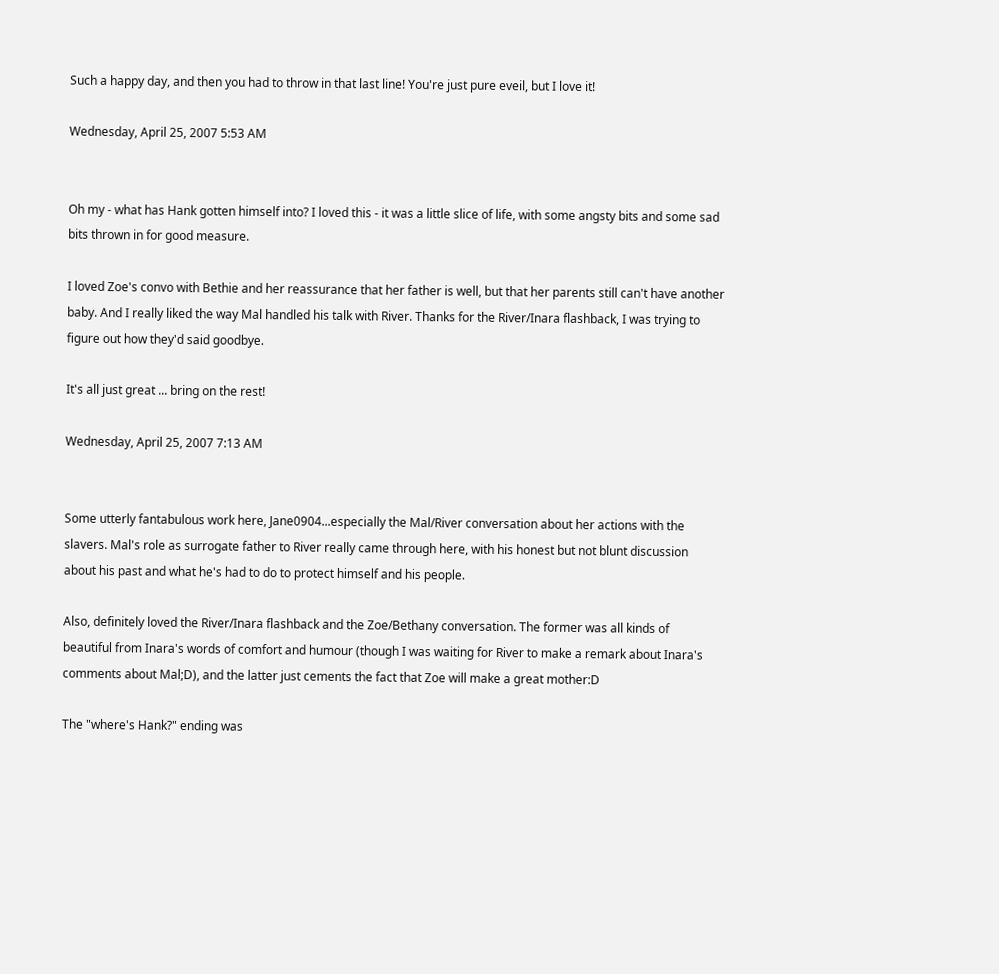Such a happy day, and then you had to throw in that last line! You're just pure eveil, but I love it!

Wednesday, April 25, 2007 5:53 AM


Oh my - what has Hank gotten himself into? I loved this - it was a little slice of life, with some angsty bits and some sad bits thrown in for good measure.

I loved Zoe's convo with Bethie and her reassurance that her father is well, but that her parents still can't have another baby. And I really liked the way Mal handled his talk with River. Thanks for the River/Inara flashback, I was trying to figure out how they'd said goodbye.

It's all just great ... bring on the rest!

Wednesday, April 25, 2007 7:13 AM


Some utterly fantabulous work here, Jane0904...especially the Mal/River conversation about her actions with the slavers. Mal's role as surrogate father to River really came through here, with his honest but not blunt discussion about his past and what he's had to do to protect himself and his people.

Also, definitely loved the River/Inara flashback and the Zoe/Bethany conversation. The former was all kinds of beautiful from Inara's words of comfort and humour (though I was waiting for River to make a remark about Inara's comments about Mal;D), and the latter just cements the fact that Zoe will make a great mother:D

The "where's Hank?" ending was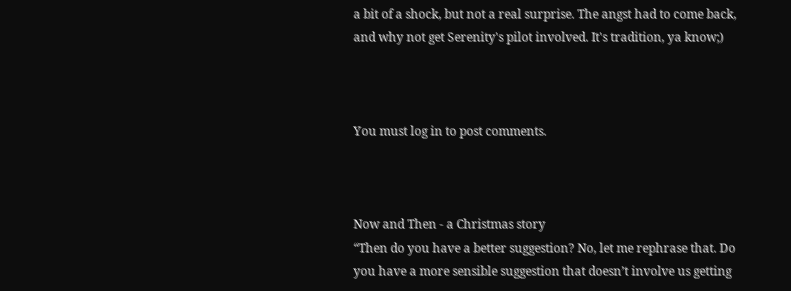a bit of a shock, but not a real surprise. The angst had to come back, and why not get Serenity's pilot involved. It's tradition, ya know;)



You must log in to post comments.



Now and Then - a Christmas story
“Then do you have a better suggestion? No, let me rephrase that. Do you have a more sensible suggestion that doesn’t involve us getting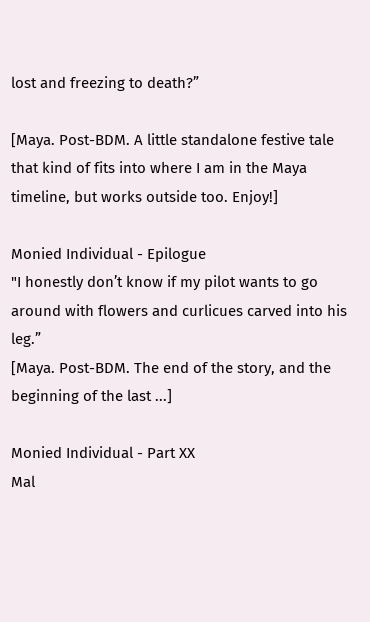lost and freezing to death?”

[Maya. Post-BDM. A little standalone festive tale that kind of fits into where I am in the Maya timeline, but works outside too. Enjoy!]

Monied Individual - Epilogue
"I honestly don’t know if my pilot wants to go around with flowers and curlicues carved into his leg.”
[Maya. Post-BDM. The end of the story, and the beginning of the last ...]

Monied Individual - Part XX
Mal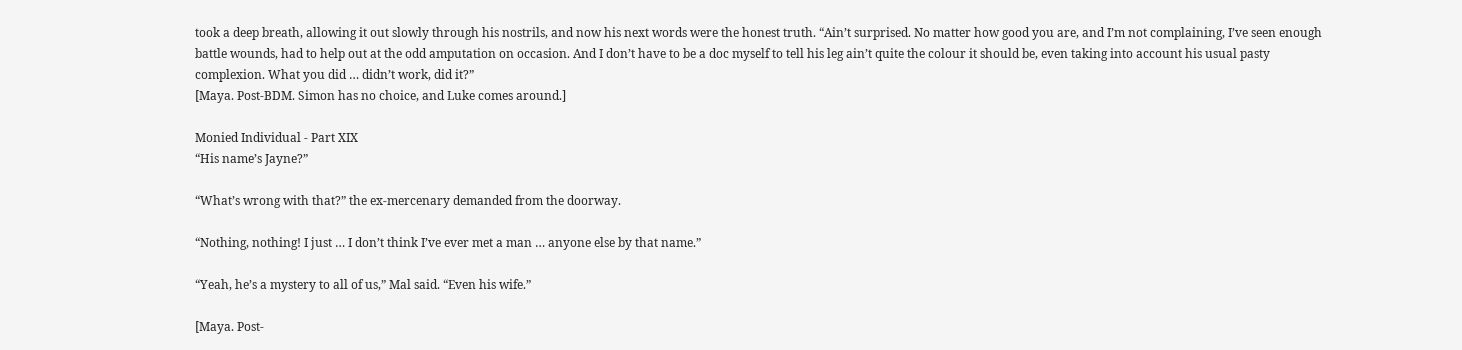took a deep breath, allowing it out slowly through his nostrils, and now his next words were the honest truth. “Ain’t surprised. No matter how good you are, and I’m not complaining, I’ve seen enough battle wounds, had to help out at the odd amputation on occasion. And I don’t have to be a doc myself to tell his leg ain’t quite the colour it should be, even taking into account his usual pasty complexion. What you did … didn’t work, did it?”
[Maya. Post-BDM. Simon has no choice, and Luke comes around.]

Monied Individual - Part XIX
“His name’s Jayne?”

“What’s wrong with that?” the ex-mercenary demanded from the doorway.

“Nothing, nothing! I just … I don’t think I’ve ever met a man … anyone else by that name.”

“Yeah, he’s a mystery to all of us,” Mal said. “Even his wife.”

[Maya. Post-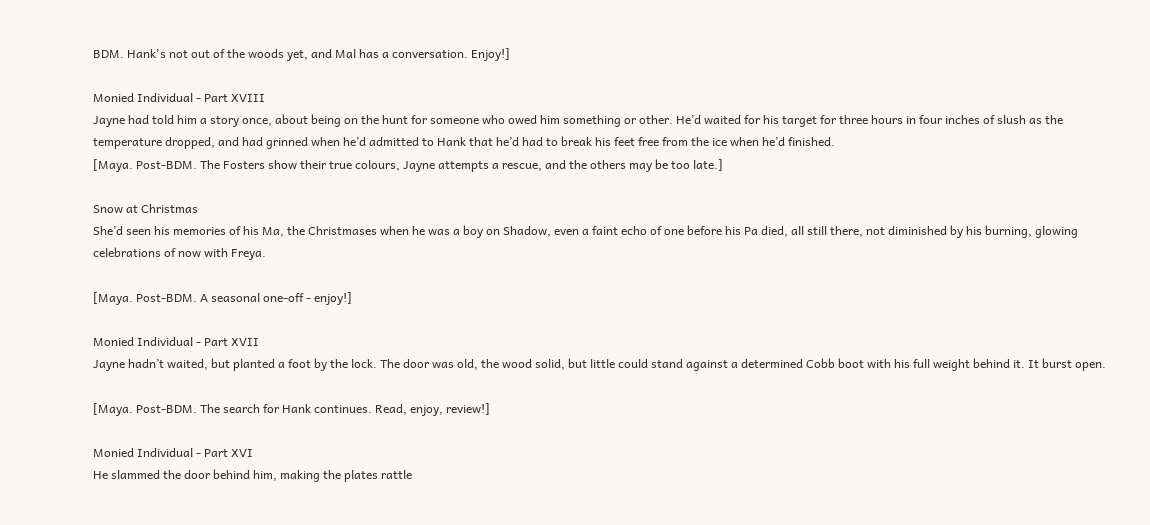BDM. Hank's not out of the woods yet, and Mal has a conversation. Enjoy!]

Monied Individual - Part XVIII
Jayne had told him a story once, about being on the hunt for someone who owed him something or other. He’d waited for his target for three hours in four inches of slush as the temperature dropped, and had grinned when he’d admitted to Hank that he’d had to break his feet free from the ice when he’d finished.
[Maya. Post-BDM. The Fosters show their true colours, Jayne attempts a rescue, and the others may be too late.]

Snow at Christmas
She’d seen his memories of his Ma, the Christmases when he was a boy on Shadow, even a faint echo of one before his Pa died, all still there, not diminished by his burning, glowing celebrations of now with Freya.

[Maya. Post-BDM. A seasonal one-off - enjoy!]

Monied Individual - Part XVII
Jayne hadn’t waited, but planted a foot by the lock. The door was old, the wood solid, but little could stand against a determined Cobb boot with his full weight behind it. It burst open.

[Maya. Post-BDM. The search for Hank continues. Read, enjoy, review!]

Monied Individual - Part XVI
He slammed the door behind him, making the plates rattle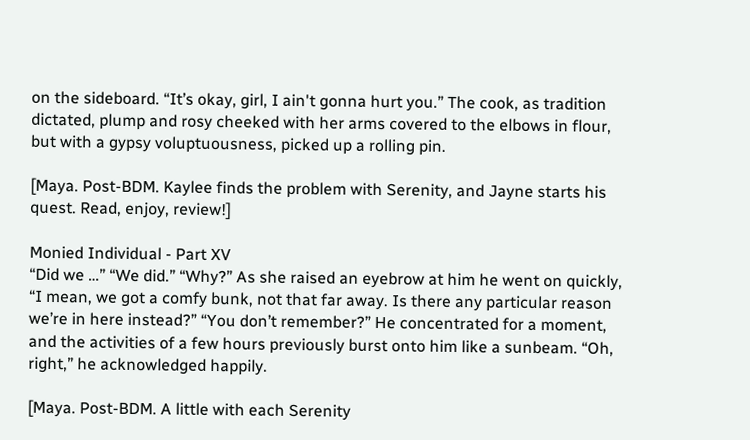on the sideboard. “It’s okay, girl, I ain't gonna hurt you.” The cook, as tradition dictated, plump and rosy cheeked with her arms covered to the elbows in flour, but with a gypsy voluptuousness, picked up a rolling pin.

[Maya. Post-BDM. Kaylee finds the problem with Serenity, and Jayne starts his quest. Read, enjoy, review!]

Monied Individual - Part XV
“Did we …” “We did.” “Why?” As she raised an eyebrow at him he went on quickly, “I mean, we got a comfy bunk, not that far away. Is there any particular reason we’re in here instead?” “You don’t remember?” He concentrated for a moment, and the activities of a few hours previously burst onto him like a sunbeam. “Oh, right,” he acknowledged happily.

[Maya. Post-BDM. A little with each Serenity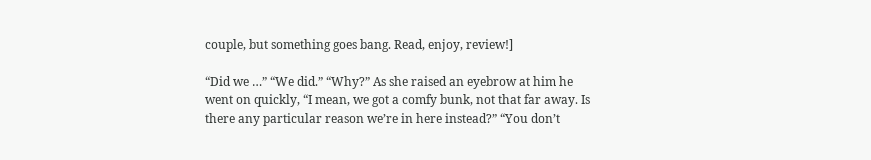couple, but something goes bang. Read, enjoy, review!]

“Did we …” “We did.” “Why?” As she raised an eyebrow at him he went on quickly, “I mean, we got a comfy bunk, not that far away. Is there any particular reason we’re in here instead?” “You don’t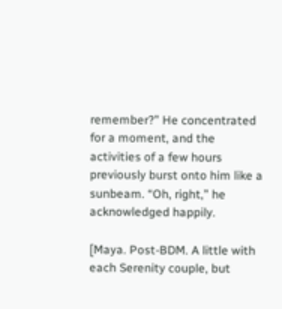remember?” He concentrated for a moment, and the activities of a few hours previously burst onto him like a sunbeam. “Oh, right,” he acknowledged happily.

[Maya. Post-BDM. A little with each Serenity couple, but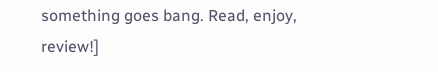something goes bang. Read, enjoy, review!]